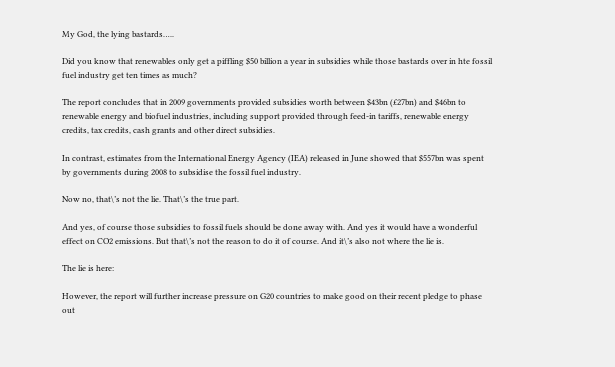My God, the lying bastards…..

Did you know that renewables only get a piffling $50 billion a year in subsidies while those bastards over in hte fossil fuel industry get ten times as much?

The report concludes that in 2009 governments provided subsidies worth between $43bn (£27bn) and $46bn to renewable energy and biofuel industries, including support provided through feed-in tariffs, renewable energy credits, tax credits, cash grants and other direct subsidies.

In contrast, estimates from the International Energy Agency (IEA) released in June showed that $557bn was spent by governments during 2008 to subsidise the fossil fuel industry.

Now no, that\’s not the lie. That\’s the true part.

And yes, of course those subsidies to fossil fuels should be done away with. And yes it would have a wonderful effect on CO2 emissions. But that\’s not the reason to do it of course. And it\’s also not where the lie is.

The lie is here:

However, the report will further increase pressure on G20 countries to make good on their recent pledge to phase out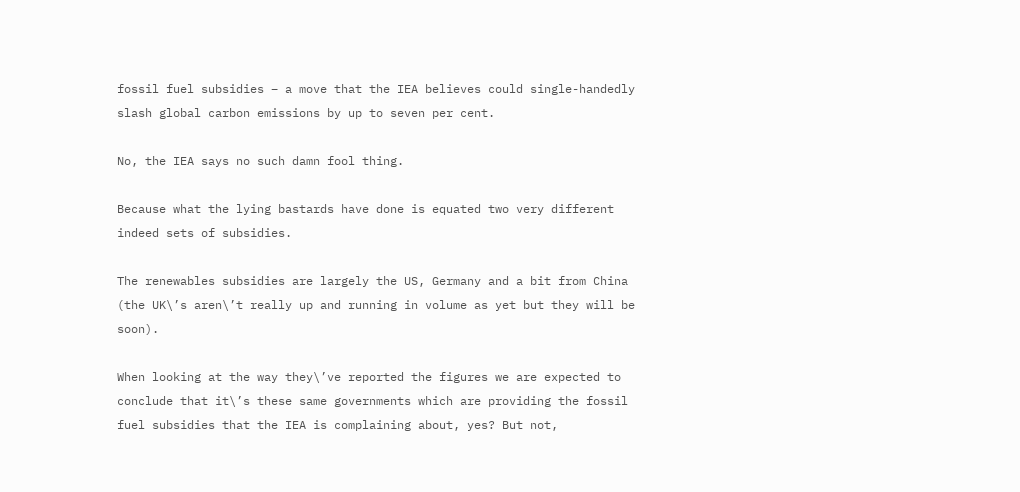fossil fuel subsidies – a move that the IEA believes could single-handedly slash global carbon emissions by up to seven per cent.

No, the IEA says no such damn fool thing.

Because what the lying bastards have done is equated two very different indeed sets of subsidies.

The renewables subsidies are largely the US, Germany and a bit from China (the UK\’s aren\’t really up and running in volume as yet but they will be soon).

When looking at the way they\’ve reported the figures we are expected to conclude that it\’s these same governments which are providing the fossil fuel subsidies that the IEA is complaining about, yes? But not,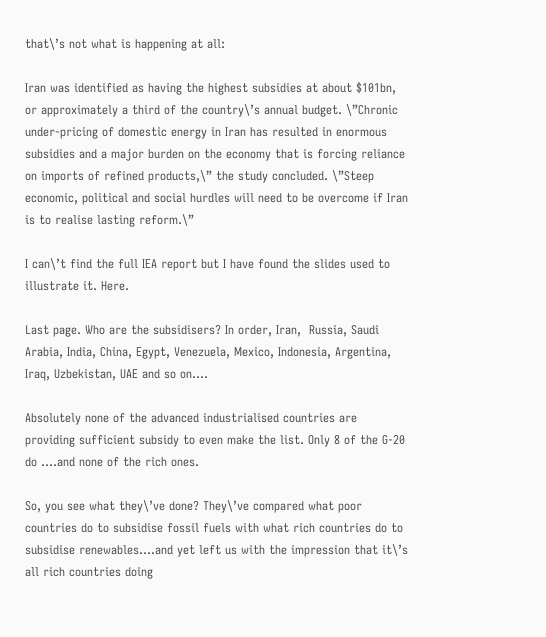that\’s not what is happening at all:

Iran was identified as having the highest subsidies at about $101bn, or approximately a third of the country\’s annual budget. \”Chronic under-pricing of domestic energy in Iran has resulted in enormous subsidies and a major burden on the economy that is forcing reliance on imports of refined products,\” the study concluded. \”Steep economic, political and social hurdles will need to be overcome if Iran is to realise lasting reform.\”

I can\’t find the full IEA report but I have found the slides used to illustrate it. Here.

Last page. Who are the subsidisers? In order, Iran,  Russia, Saudi Arabia, India, China, Egypt, Venezuela, Mexico, Indonesia, Argentina, Iraq, Uzbekistan, UAE and so on….

Absolutely none of the advanced industrialised countries are providing sufficient subsidy to even make the list. Only 8 of the G-20 do ….and none of the rich ones.

So, you see what they\’ve done? They\’ve compared what poor countries do to subsidise fossil fuels with what rich countries do to subsidise renewables….and yet left us with the impression that it\’s all rich countries doing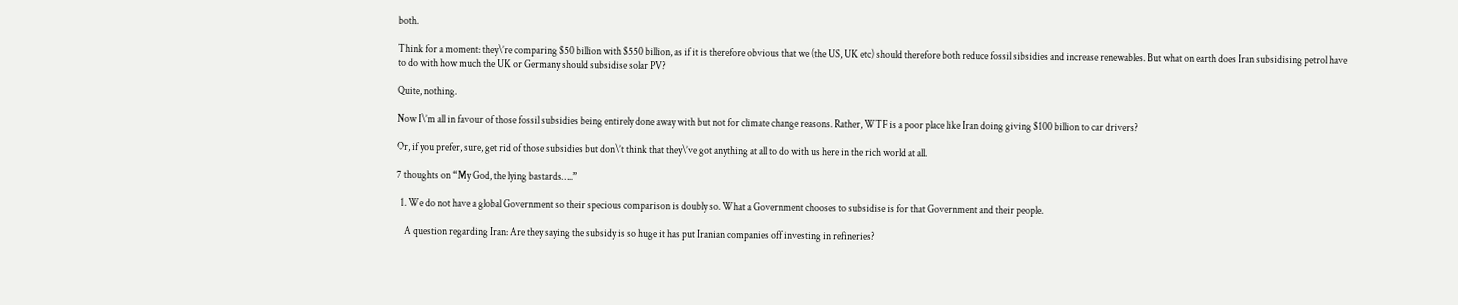both.

Think for a moment: they\’re comparing $50 billion with $550 billion, as if it is therefore obvious that we (the US, UK etc) should therefore both reduce fossil sibsidies and increase renewables. But what on earth does Iran subsidising petrol have to do with how much the UK or Germany should subsidise solar PV?

Quite, nothing.

Now I\’m all in favour of those fossil subsidies being entirely done away with but not for climate change reasons. Rather, WTF is a poor place like Iran doing giving $100 billion to car drivers?

Or, if you prefer, sure, get rid of those subsidies but don\’t think that they\’ve got anything at all to do with us here in the rich world at all.

7 thoughts on “My God, the lying bastards…..”

  1. We do not have a global Government so their specious comparison is doubly so. What a Government chooses to subsidise is for that Government and their people.

    A question regarding Iran: Are they saying the subsidy is so huge it has put Iranian companies off investing in refineries?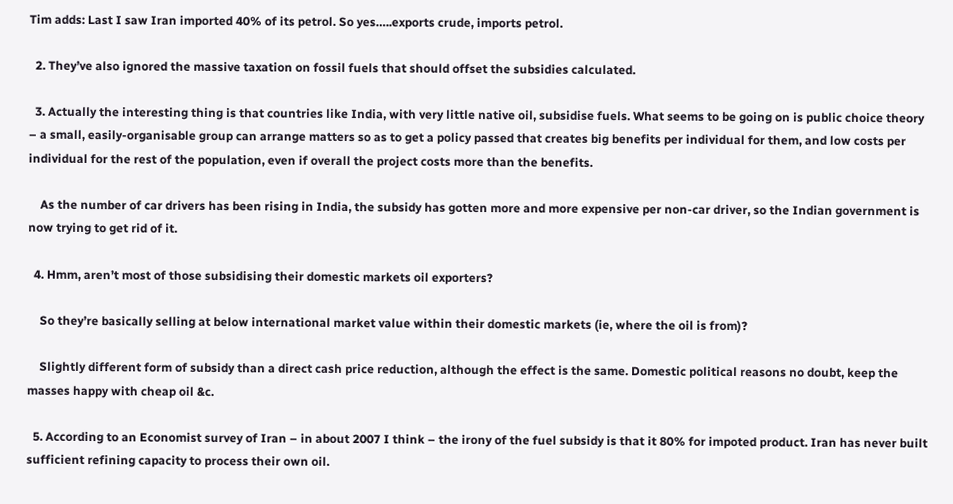Tim adds: Last I saw Iran imported 40% of its petrol. So yes…..exports crude, imports petrol.

  2. They’ve also ignored the massive taxation on fossil fuels that should offset the subsidies calculated.

  3. Actually the interesting thing is that countries like India, with very little native oil, subsidise fuels. What seems to be going on is public choice theory – a small, easily-organisable group can arrange matters so as to get a policy passed that creates big benefits per individual for them, and low costs per individual for the rest of the population, even if overall the project costs more than the benefits.

    As the number of car drivers has been rising in India, the subsidy has gotten more and more expensive per non-car driver, so the Indian government is now trying to get rid of it.

  4. Hmm, aren’t most of those subsidising their domestic markets oil exporters?

    So they’re basically selling at below international market value within their domestic markets (ie, where the oil is from)?

    Slightly different form of subsidy than a direct cash price reduction, although the effect is the same. Domestic political reasons no doubt, keep the masses happy with cheap oil &c.

  5. According to an Economist survey of Iran – in about 2007 I think – the irony of the fuel subsidy is that it 80% for impoted product. Iran has never built sufficient refining capacity to process their own oil.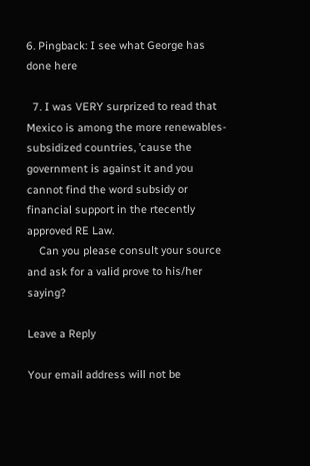6. Pingback: I see what George has done here

  7. I was VERY surprized to read that Mexico is among the more renewables-subsidized countries, ’cause the government is against it and you cannot find the word subsidy or financial support in the rtecently approved RE Law.
    Can you please consult your source and ask for a valid prove to his/her saying?

Leave a Reply

Your email address will not be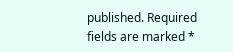published. Required fields are marked *